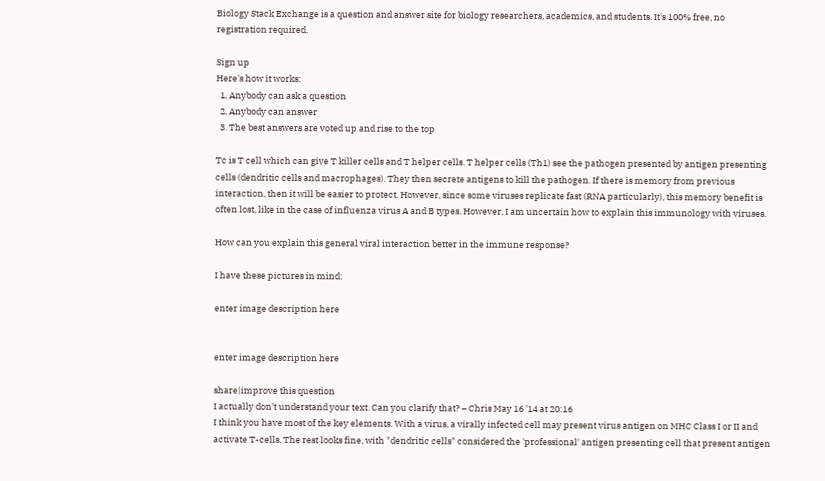Biology Stack Exchange is a question and answer site for biology researchers, academics, and students. It's 100% free, no registration required.

Sign up
Here's how it works:
  1. Anybody can ask a question
  2. Anybody can answer
  3. The best answers are voted up and rise to the top

Tc is T cell which can give T killer cells and T helper cells. T helper cells (Th1) see the pathogen presented by antigen presenting cells (dendritic cells and macrophages). They then secrete antigens to kill the pathogen. If there is memory from previous interaction, then it will be easier to protect. However, since some viruses replicate fast (RNA particularly), this memory benefit is often lost, like in the case of influenza virus A and B types. However, I am uncertain how to explain this immunology with viruses.

How can you explain this general viral interaction better in the immune response?

I have these pictures in mind:

enter image description here


enter image description here

share|improve this question
I actually don't understand your text. Can you clarify that? – Chris May 16 '14 at 20:16
I think you have most of the key elements. With a virus, a virally infected cell may present virus antigen on MHC Class I or II and activate T-cells. The rest looks fine, with "dendritic cells" considered the 'professional' antigen presenting cell that present antigen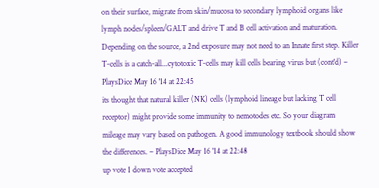on their surface, migrate from skin/mucosa to secondary lymphoid organs like lymph nodes/spleen/GALT and drive T and B cell activation and maturation. Depending on the source, a 2nd exposure may not need to an Innate first step. Killer T-cells is a catch-all...cytotoxic T-cells may kill cells bearing virus but (cont'd) – PlaysDice May 16 '14 at 22:45
its thought that natural killer (NK) cells (lymphoid lineage but lacking T cell receptor) might provide some immunity to nemotodes etc. So your diagram mileage may vary based on pathogen. A good immunology textbook should show the differences. – PlaysDice May 16 '14 at 22:48
up vote 1 down vote accepted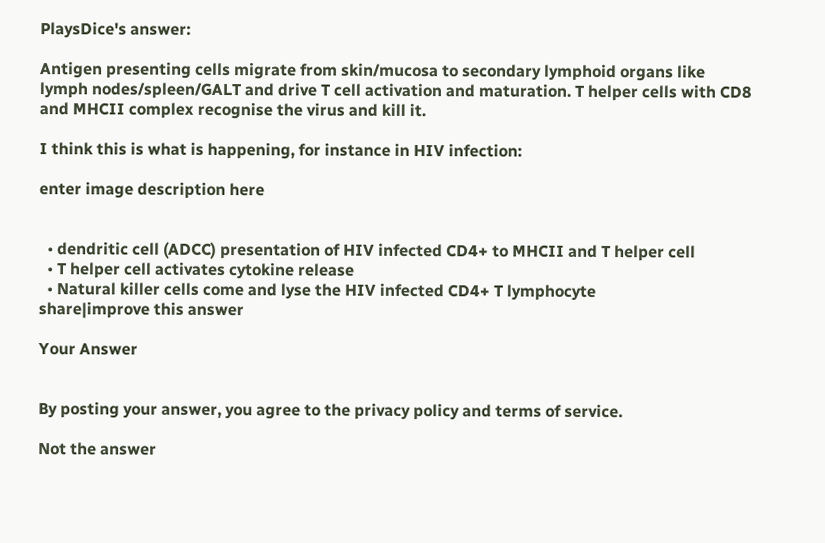PlaysDice's answer:

Antigen presenting cells migrate from skin/mucosa to secondary lymphoid organs like lymph nodes/spleen/GALT and drive T cell activation and maturation. T helper cells with CD8 and MHCII complex recognise the virus and kill it.

I think this is what is happening, for instance in HIV infection:

enter image description here


  • dendritic cell (ADCC) presentation of HIV infected CD4+ to MHCII and T helper cell
  • T helper cell activates cytokine release
  • Natural killer cells come and lyse the HIV infected CD4+ T lymphocyte
share|improve this answer

Your Answer


By posting your answer, you agree to the privacy policy and terms of service.

Not the answer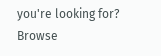you're looking for? Browse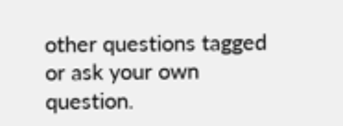other questions tagged or ask your own question.